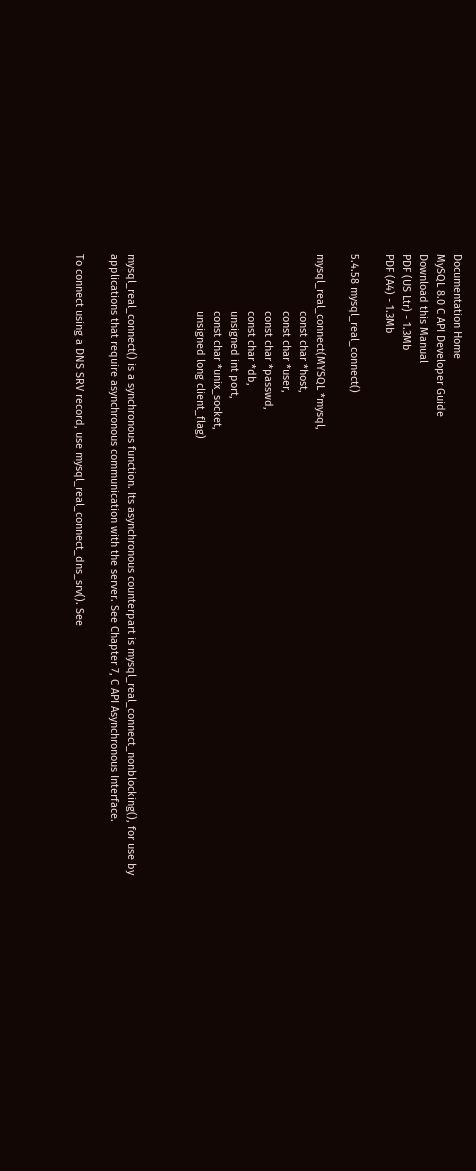Documentation Home
MySQL 8.0 C API Developer Guide
Download this Manual
PDF (US Ltr) - 1.3Mb
PDF (A4) - 1.3Mb

5.4.58 mysql_real_connect()

mysql_real_connect(MYSQL *mysql,
                   const char *host,
                   const char *user,
                   const char *passwd,
                   const char *db,
                   unsigned int port,
                   const char *unix_socket,
                   unsigned long client_flag)



mysql_real_connect() is a synchronous function. Its asynchronous counterpart is mysql_real_connect_nonblocking(), for use by applications that require asynchronous communication with the server. See Chapter 7, C API Asynchronous Interface.

To connect using a DNS SRV record, use mysql_real_connect_dns_srv(). See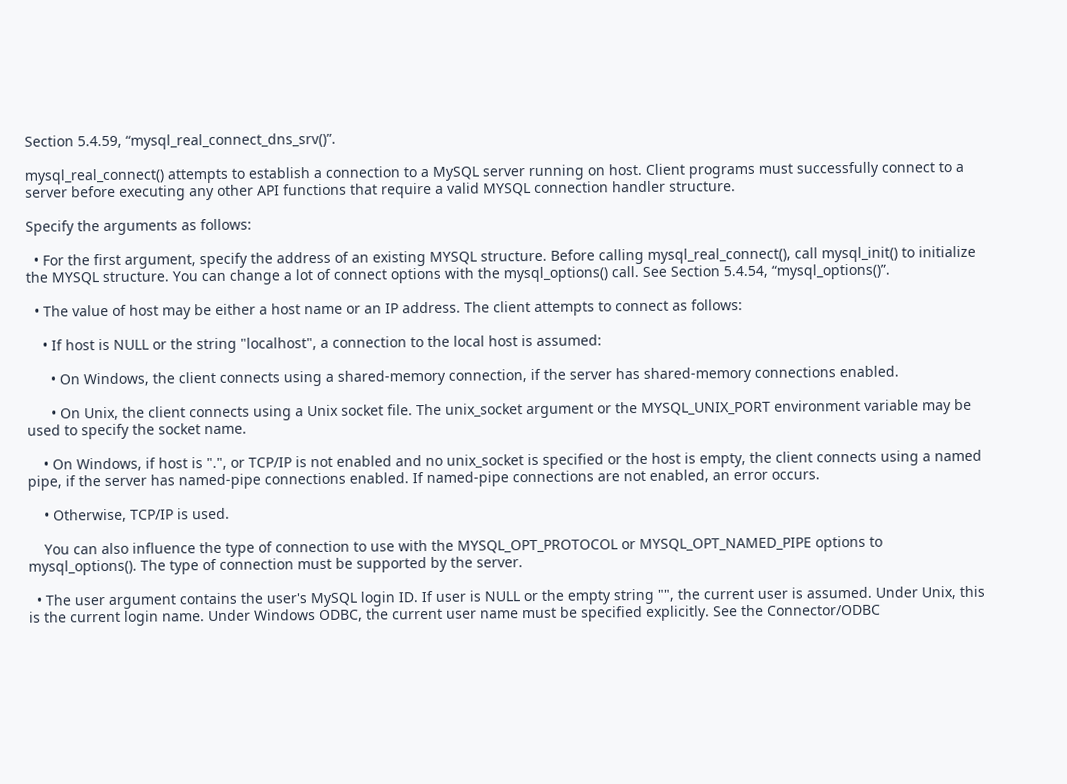Section 5.4.59, “mysql_real_connect_dns_srv()”.

mysql_real_connect() attempts to establish a connection to a MySQL server running on host. Client programs must successfully connect to a server before executing any other API functions that require a valid MYSQL connection handler structure.

Specify the arguments as follows:

  • For the first argument, specify the address of an existing MYSQL structure. Before calling mysql_real_connect(), call mysql_init() to initialize the MYSQL structure. You can change a lot of connect options with the mysql_options() call. See Section 5.4.54, “mysql_options()”.

  • The value of host may be either a host name or an IP address. The client attempts to connect as follows:

    • If host is NULL or the string "localhost", a connection to the local host is assumed:

      • On Windows, the client connects using a shared-memory connection, if the server has shared-memory connections enabled.

      • On Unix, the client connects using a Unix socket file. The unix_socket argument or the MYSQL_UNIX_PORT environment variable may be used to specify the socket name.

    • On Windows, if host is ".", or TCP/IP is not enabled and no unix_socket is specified or the host is empty, the client connects using a named pipe, if the server has named-pipe connections enabled. If named-pipe connections are not enabled, an error occurs.

    • Otherwise, TCP/IP is used.

    You can also influence the type of connection to use with the MYSQL_OPT_PROTOCOL or MYSQL_OPT_NAMED_PIPE options to mysql_options(). The type of connection must be supported by the server.

  • The user argument contains the user's MySQL login ID. If user is NULL or the empty string "", the current user is assumed. Under Unix, this is the current login name. Under Windows ODBC, the current user name must be specified explicitly. See the Connector/ODBC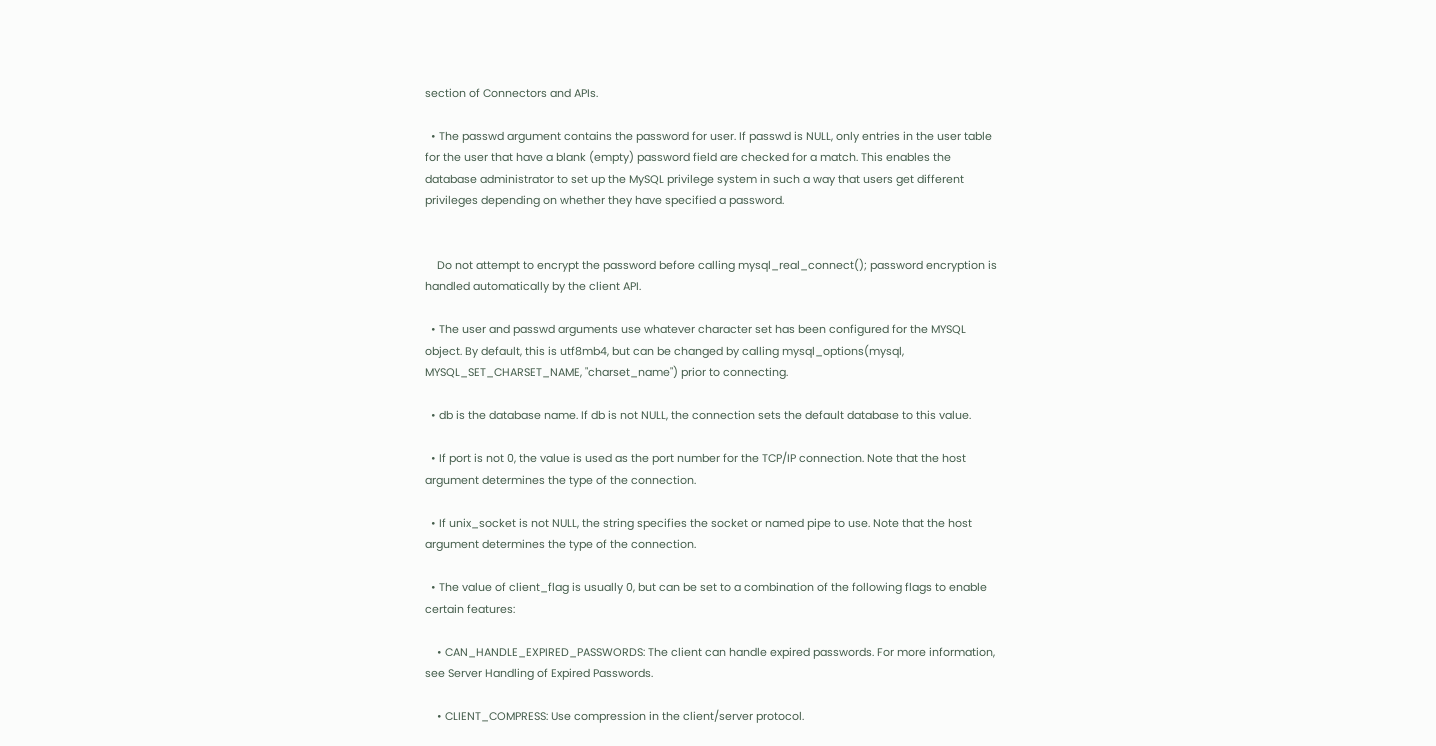section of Connectors and APIs.

  • The passwd argument contains the password for user. If passwd is NULL, only entries in the user table for the user that have a blank (empty) password field are checked for a match. This enables the database administrator to set up the MySQL privilege system in such a way that users get different privileges depending on whether they have specified a password.


    Do not attempt to encrypt the password before calling mysql_real_connect(); password encryption is handled automatically by the client API.

  • The user and passwd arguments use whatever character set has been configured for the MYSQL object. By default, this is utf8mb4, but can be changed by calling mysql_options(mysql, MYSQL_SET_CHARSET_NAME, "charset_name") prior to connecting.

  • db is the database name. If db is not NULL, the connection sets the default database to this value.

  • If port is not 0, the value is used as the port number for the TCP/IP connection. Note that the host argument determines the type of the connection.

  • If unix_socket is not NULL, the string specifies the socket or named pipe to use. Note that the host argument determines the type of the connection.

  • The value of client_flag is usually 0, but can be set to a combination of the following flags to enable certain features:

    • CAN_HANDLE_EXPIRED_PASSWORDS: The client can handle expired passwords. For more information, see Server Handling of Expired Passwords.

    • CLIENT_COMPRESS: Use compression in the client/server protocol.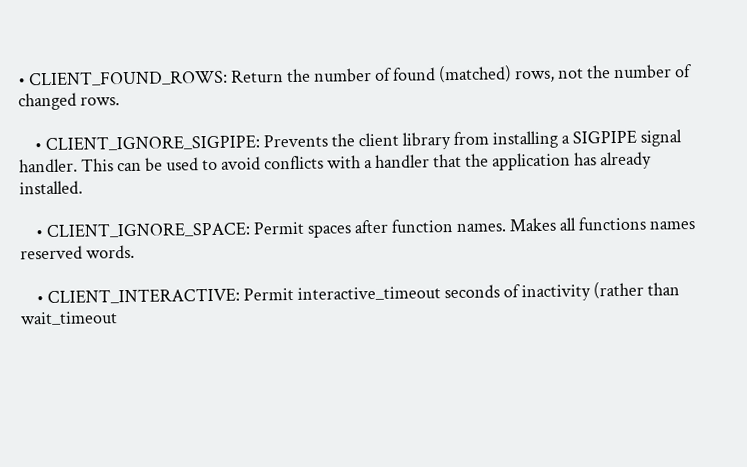• CLIENT_FOUND_ROWS: Return the number of found (matched) rows, not the number of changed rows.

    • CLIENT_IGNORE_SIGPIPE: Prevents the client library from installing a SIGPIPE signal handler. This can be used to avoid conflicts with a handler that the application has already installed.

    • CLIENT_IGNORE_SPACE: Permit spaces after function names. Makes all functions names reserved words.

    • CLIENT_INTERACTIVE: Permit interactive_timeout seconds of inactivity (rather than wait_timeout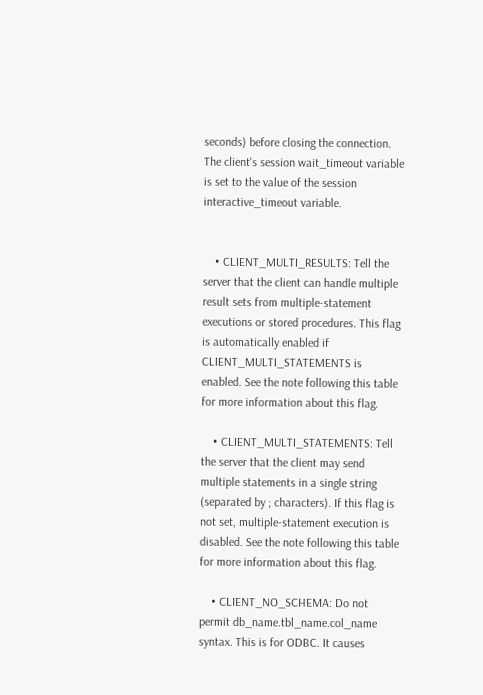seconds) before closing the connection. The client's session wait_timeout variable is set to the value of the session interactive_timeout variable.


    • CLIENT_MULTI_RESULTS: Tell the server that the client can handle multiple result sets from multiple-statement executions or stored procedures. This flag is automatically enabled if CLIENT_MULTI_STATEMENTS is enabled. See the note following this table for more information about this flag.

    • CLIENT_MULTI_STATEMENTS: Tell the server that the client may send multiple statements in a single string (separated by ; characters). If this flag is not set, multiple-statement execution is disabled. See the note following this table for more information about this flag.

    • CLIENT_NO_SCHEMA: Do not permit db_name.tbl_name.col_name syntax. This is for ODBC. It causes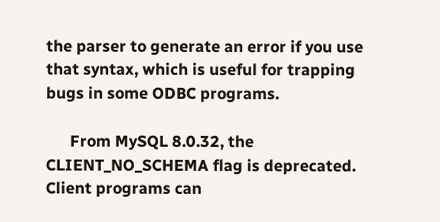the parser to generate an error if you use that syntax, which is useful for trapping bugs in some ODBC programs.

      From MySQL 8.0.32, the CLIENT_NO_SCHEMA flag is deprecated. Client programs can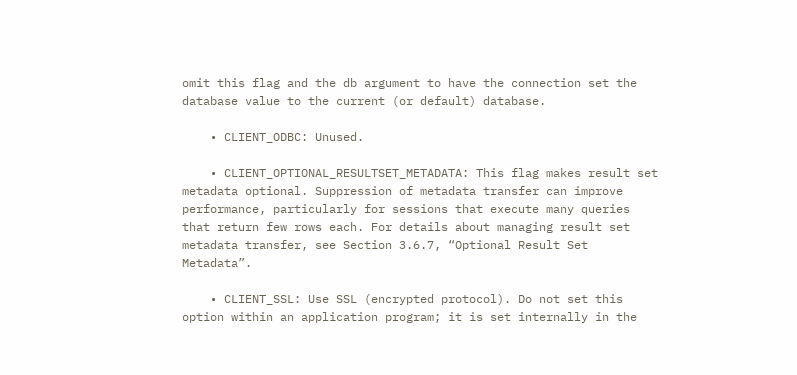omit this flag and the db argument to have the connection set the database value to the current (or default) database.

    • CLIENT_ODBC: Unused.

    • CLIENT_OPTIONAL_RESULTSET_METADATA: This flag makes result set metadata optional. Suppression of metadata transfer can improve performance, particularly for sessions that execute many queries that return few rows each. For details about managing result set metadata transfer, see Section 3.6.7, “Optional Result Set Metadata”.

    • CLIENT_SSL: Use SSL (encrypted protocol). Do not set this option within an application program; it is set internally in the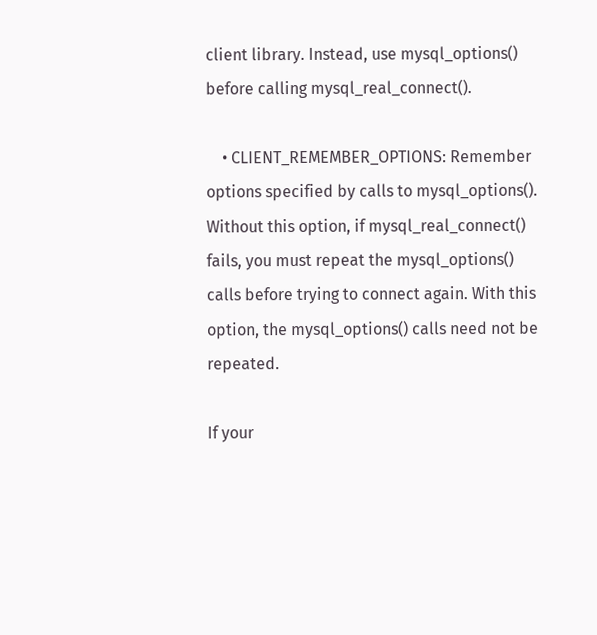client library. Instead, use mysql_options() before calling mysql_real_connect().

    • CLIENT_REMEMBER_OPTIONS: Remember options specified by calls to mysql_options(). Without this option, if mysql_real_connect() fails, you must repeat the mysql_options() calls before trying to connect again. With this option, the mysql_options() calls need not be repeated.

If your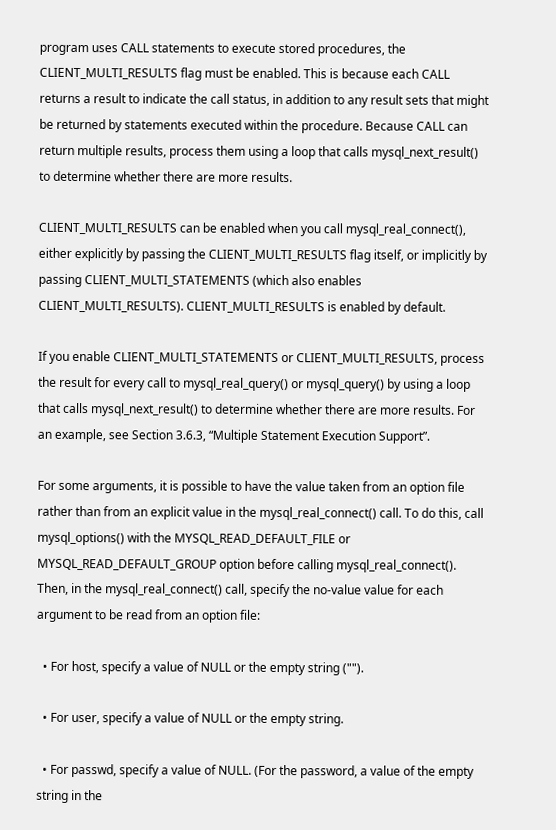program uses CALL statements to execute stored procedures, the CLIENT_MULTI_RESULTS flag must be enabled. This is because each CALL returns a result to indicate the call status, in addition to any result sets that might be returned by statements executed within the procedure. Because CALL can return multiple results, process them using a loop that calls mysql_next_result() to determine whether there are more results.

CLIENT_MULTI_RESULTS can be enabled when you call mysql_real_connect(), either explicitly by passing the CLIENT_MULTI_RESULTS flag itself, or implicitly by passing CLIENT_MULTI_STATEMENTS (which also enables CLIENT_MULTI_RESULTS). CLIENT_MULTI_RESULTS is enabled by default.

If you enable CLIENT_MULTI_STATEMENTS or CLIENT_MULTI_RESULTS, process the result for every call to mysql_real_query() or mysql_query() by using a loop that calls mysql_next_result() to determine whether there are more results. For an example, see Section 3.6.3, “Multiple Statement Execution Support”.

For some arguments, it is possible to have the value taken from an option file rather than from an explicit value in the mysql_real_connect() call. To do this, call mysql_options() with the MYSQL_READ_DEFAULT_FILE or MYSQL_READ_DEFAULT_GROUP option before calling mysql_real_connect(). Then, in the mysql_real_connect() call, specify the no-value value for each argument to be read from an option file:

  • For host, specify a value of NULL or the empty string ("").

  • For user, specify a value of NULL or the empty string.

  • For passwd, specify a value of NULL. (For the password, a value of the empty string in the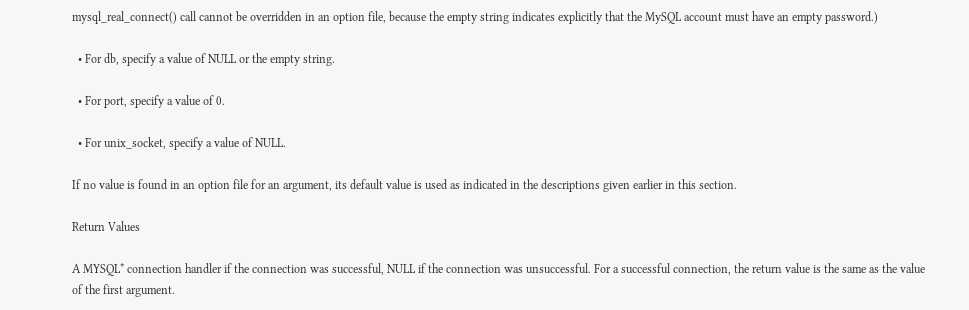mysql_real_connect() call cannot be overridden in an option file, because the empty string indicates explicitly that the MySQL account must have an empty password.)

  • For db, specify a value of NULL or the empty string.

  • For port, specify a value of 0.

  • For unix_socket, specify a value of NULL.

If no value is found in an option file for an argument, its default value is used as indicated in the descriptions given earlier in this section.

Return Values

A MYSQL* connection handler if the connection was successful, NULL if the connection was unsuccessful. For a successful connection, the return value is the same as the value of the first argument.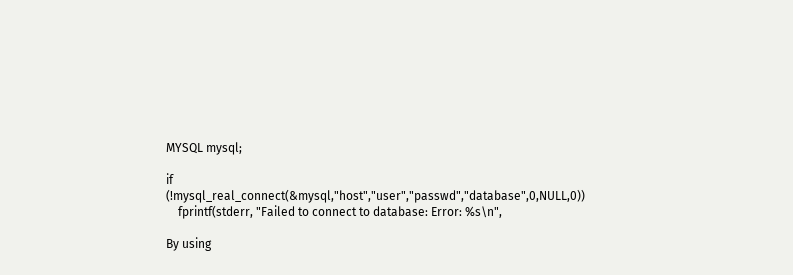MYSQL mysql;

if (!mysql_real_connect(&mysql,"host","user","passwd","database",0,NULL,0))
    fprintf(stderr, "Failed to connect to database: Error: %s\n",

By using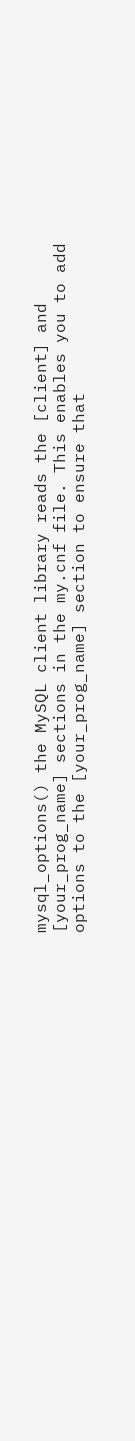mysql_options() the MySQL client library reads the [client] and [your_prog_name] sections in the my.cnf file. This enables you to add options to the [your_prog_name] section to ensure that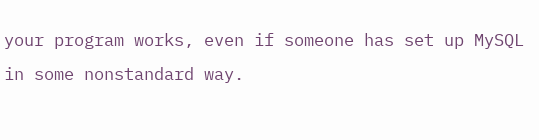your program works, even if someone has set up MySQL in some nonstandard way.